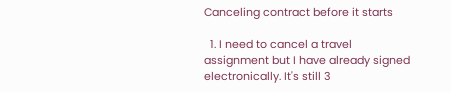Canceling contract before it starts

  1. I need to cancel a travel assignment but I have already signed electronically. It's still 3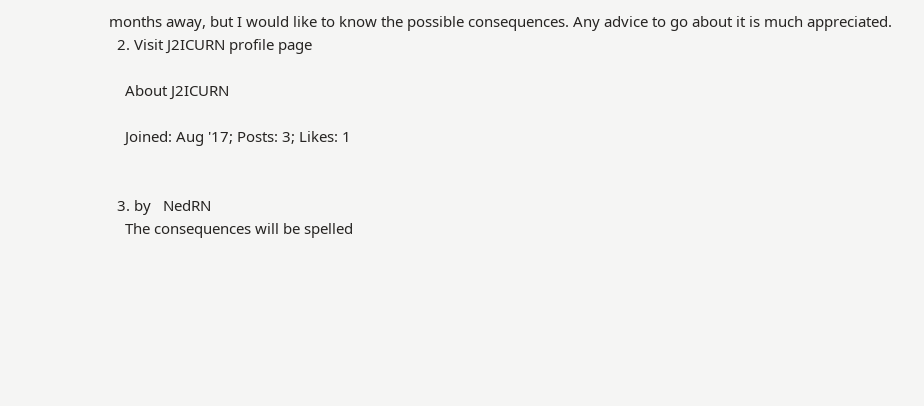months away, but I would like to know the possible consequences. Any advice to go about it is much appreciated.
  2. Visit J2ICURN profile page

    About J2ICURN

    Joined: Aug '17; Posts: 3; Likes: 1


  3. by   NedRN
    The consequences will be spelled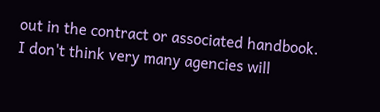out in the contract or associated handbook. I don't think very many agencies will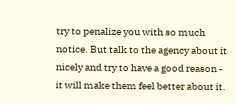try to penalize you with so much notice. But talk to the agency about it nicely and try to have a good reason - it will make them feel better about it.